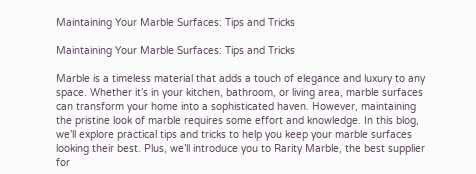Maintaining Your Marble Surfaces: Tips and Tricks

Maintaining Your Marble Surfaces: Tips and Tricks

Marble is a timeless material that adds a touch of elegance and luxury to any space. Whether it’s in your kitchen, bathroom, or living area, marble surfaces can transform your home into a sophisticated haven. However, maintaining the pristine look of marble requires some effort and knowledge. In this blog, we’ll explore practical tips and tricks to help you keep your marble surfaces looking their best. Plus, we’ll introduce you to Rarity Marble, the best supplier for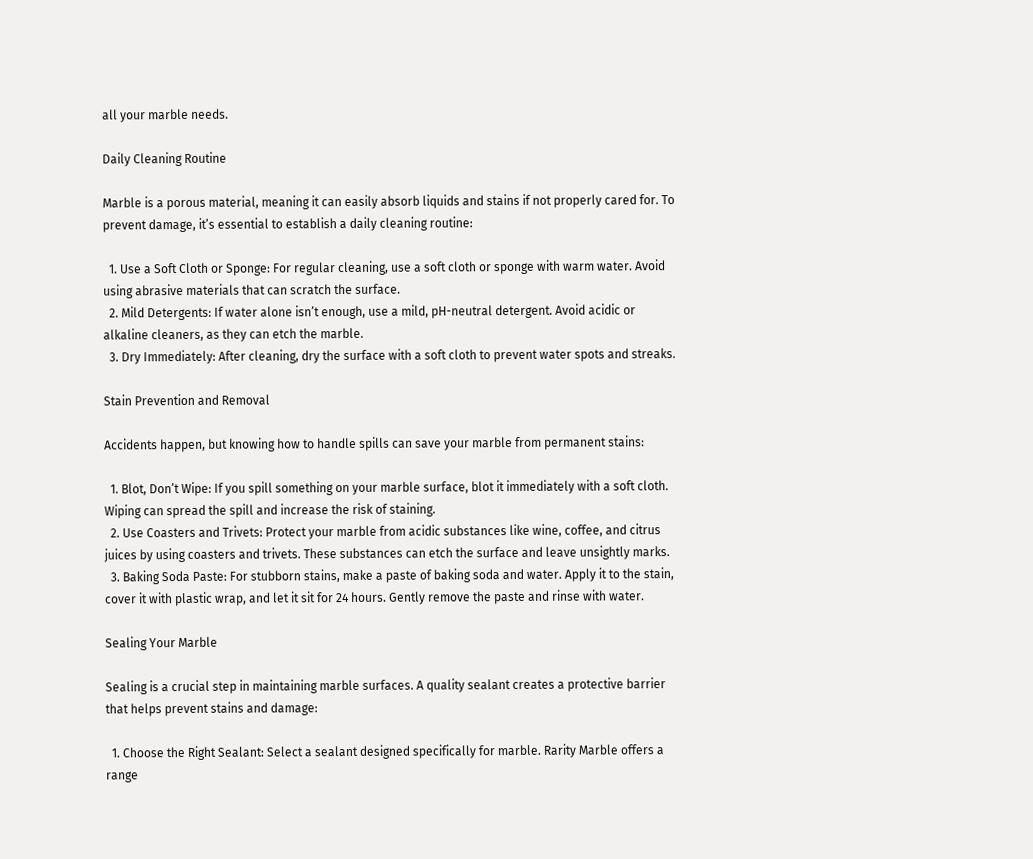all your marble needs.

Daily Cleaning Routine

Marble is a porous material, meaning it can easily absorb liquids and stains if not properly cared for. To prevent damage, it’s essential to establish a daily cleaning routine:

  1. Use a Soft Cloth or Sponge: For regular cleaning, use a soft cloth or sponge with warm water. Avoid using abrasive materials that can scratch the surface.
  2. Mild Detergents: If water alone isn’t enough, use a mild, pH-neutral detergent. Avoid acidic or alkaline cleaners, as they can etch the marble.
  3. Dry Immediately: After cleaning, dry the surface with a soft cloth to prevent water spots and streaks.

Stain Prevention and Removal

Accidents happen, but knowing how to handle spills can save your marble from permanent stains:

  1. Blot, Don’t Wipe: If you spill something on your marble surface, blot it immediately with a soft cloth. Wiping can spread the spill and increase the risk of staining.
  2. Use Coasters and Trivets: Protect your marble from acidic substances like wine, coffee, and citrus juices by using coasters and trivets. These substances can etch the surface and leave unsightly marks.
  3. Baking Soda Paste: For stubborn stains, make a paste of baking soda and water. Apply it to the stain, cover it with plastic wrap, and let it sit for 24 hours. Gently remove the paste and rinse with water.

Sealing Your Marble

Sealing is a crucial step in maintaining marble surfaces. A quality sealant creates a protective barrier that helps prevent stains and damage:

  1. Choose the Right Sealant: Select a sealant designed specifically for marble. Rarity Marble offers a range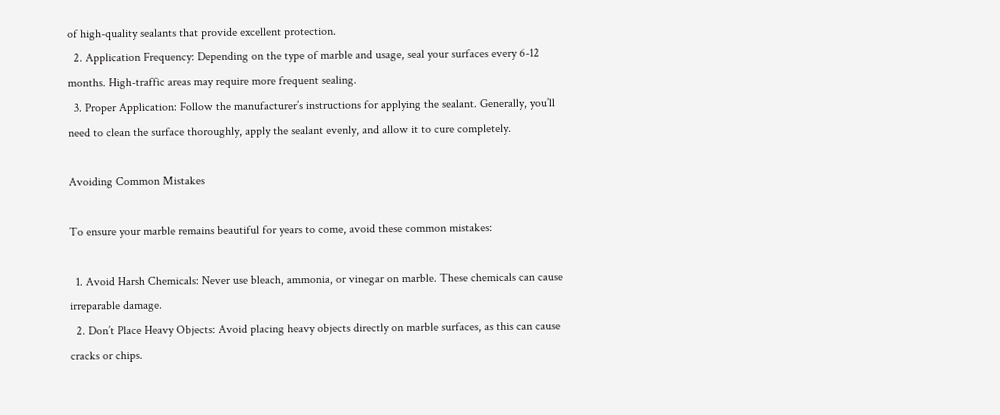of high-quality sealants that provide excellent protection.
  2. Application Frequency: Depending on the type of marble and usage, seal your surfaces every 6-12 months. High-traffic areas may require more frequent sealing.
  3. Proper Application: Follow the manufacturer’s instructions for applying the sealant. Generally, you’ll need to clean the surface thoroughly, apply the sealant evenly, and allow it to cure completely.

Avoiding Common Mistakes

To ensure your marble remains beautiful for years to come, avoid these common mistakes:

  1. Avoid Harsh Chemicals: Never use bleach, ammonia, or vinegar on marble. These chemicals can cause irreparable damage.
  2. Don’t Place Heavy Objects: Avoid placing heavy objects directly on marble surfaces, as this can cause cracks or chips.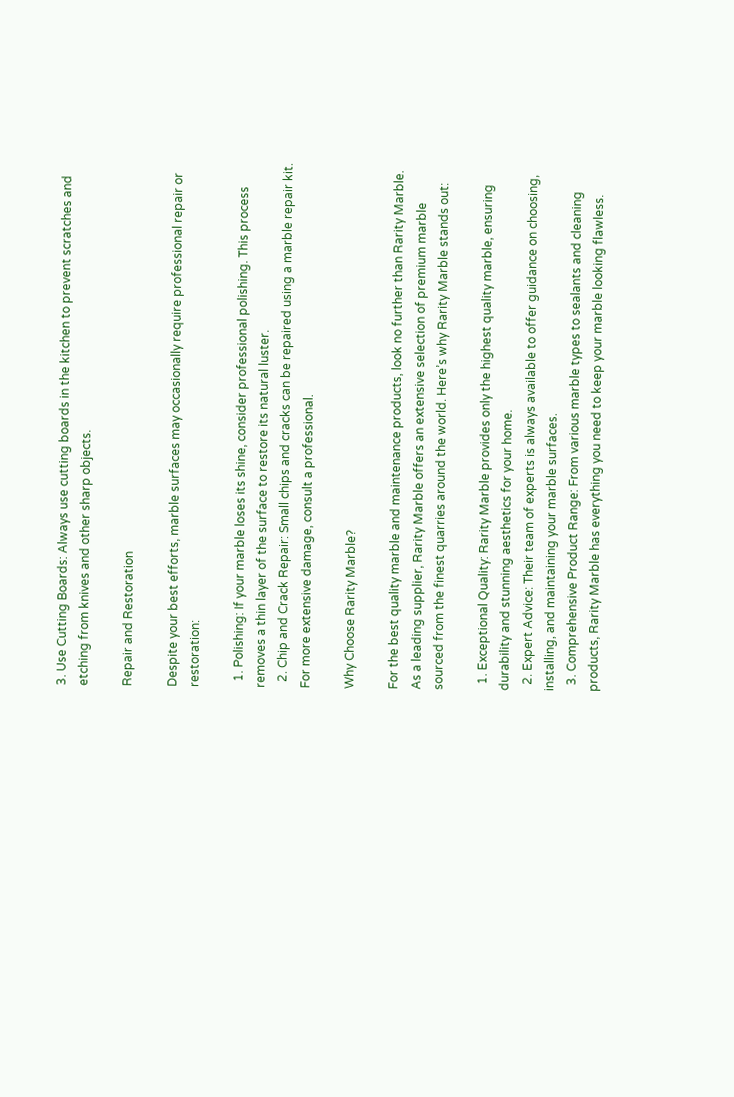3. Use Cutting Boards: Always use cutting boards in the kitchen to prevent scratches and etching from knives and other sharp objects.

Repair and Restoration

Despite your best efforts, marble surfaces may occasionally require professional repair or restoration:

  1. Polishing: If your marble loses its shine, consider professional polishing. This process removes a thin layer of the surface to restore its natural luster.
  2. Chip and Crack Repair: Small chips and cracks can be repaired using a marble repair kit. For more extensive damage, consult a professional.

Why Choose Rarity Marble?

For the best quality marble and maintenance products, look no further than Rarity Marble. As a leading supplier, Rarity Marble offers an extensive selection of premium marble sourced from the finest quarries around the world. Here’s why Rarity Marble stands out:

  1. Exceptional Quality: Rarity Marble provides only the highest quality marble, ensuring durability and stunning aesthetics for your home.
  2. Expert Advice: Their team of experts is always available to offer guidance on choosing, installing, and maintaining your marble surfaces.
  3. Comprehensive Product Range: From various marble types to sealants and cleaning products, Rarity Marble has everything you need to keep your marble looking flawless.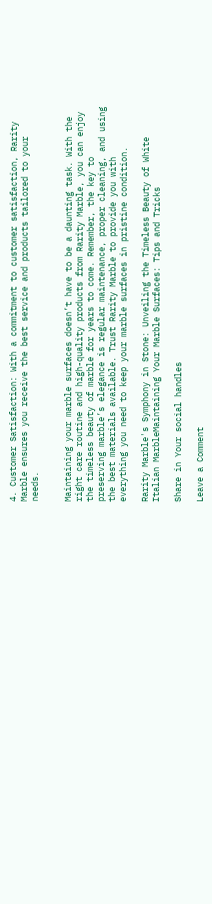4. Customer Satisfaction: With a commitment to customer satisfaction, Rarity Marble ensures you receive the best service and products tailored to your needs.


Maintaining your marble surfaces doesn’t have to be a daunting task. With the right care routine and high-quality products from Rarity Marble, you can enjoy the timeless beauty of marble for years to come. Remember, the key to preserving marble’s elegance is regular maintenance, proper cleaning, and using the best materials available. Trust Rarity Marble to provide you with everything you need to keep your marble surfaces in pristine condition.

Rarity Marble's Symphony in Stone: Unveiling the Timeless Beauty of White Italian MarbleMaintaining Your Marble Surfaces: Tips and Tricks

Share in Your social handles

Leave a Comment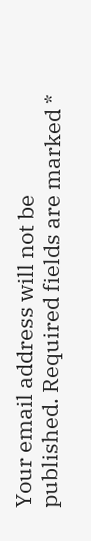Your email address will not be published. Required fields are marked *